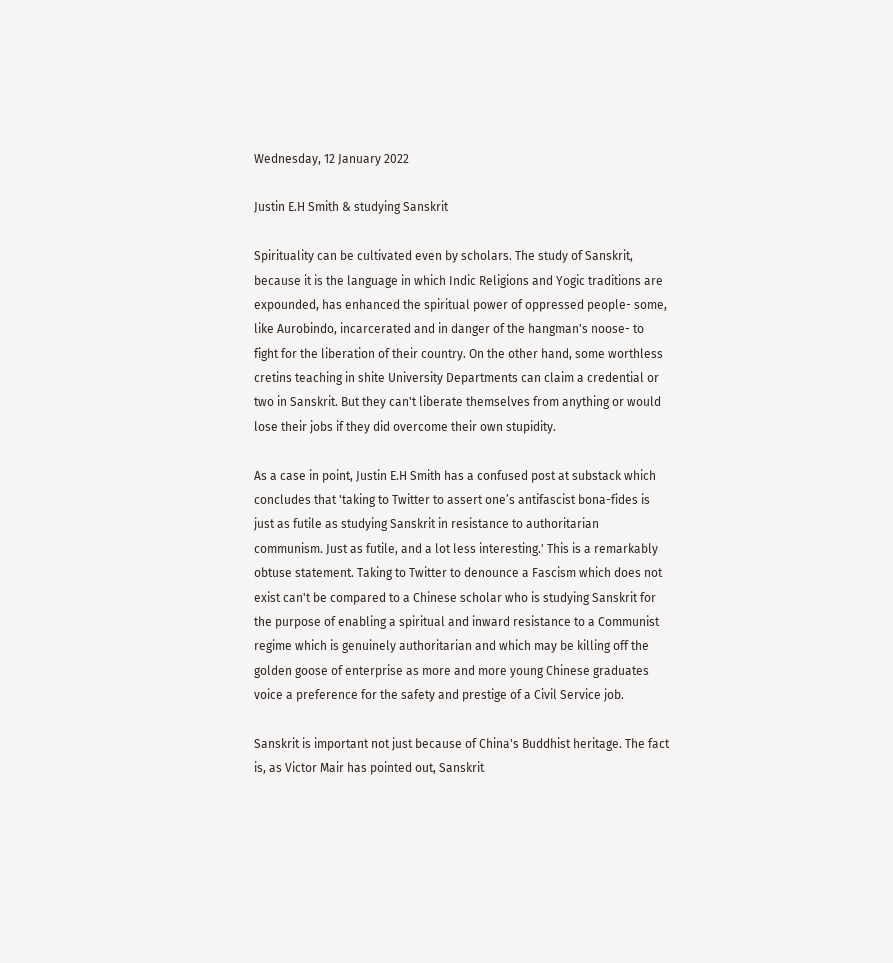Wednesday, 12 January 2022

Justin E.H Smith & studying Sanskrit

Spirituality can be cultivated even by scholars. The study of Sanskrit, because it is the language in which Indic Religions and Yogic traditions are expounded, has enhanced the spiritual power of oppressed people- some, like Aurobindo, incarcerated and in danger of the hangman's noose- to fight for the liberation of their country. On the other hand, some worthless cretins teaching in shite University Departments can claim a credential or two in Sanskrit. But they can't liberate themselves from anything or would lose their jobs if they did overcome their own stupidity.

As a case in point, Justin E.H Smith has a confused post at substack which concludes that 'taking to Twitter to assert one’s antifascist bona-fides is just as futile as studying Sanskrit in resistance to authoritarian communism. Just as futile, and a lot less interesting.' This is a remarkably obtuse statement. Taking to Twitter to denounce a Fascism which does not exist can't be compared to a Chinese scholar who is studying Sanskrit for the purpose of enabling a spiritual and inward resistance to a Communist regime which is genuinely authoritarian and which may be killing off the golden goose of enterprise as more and more young Chinese graduates voice a preference for the safety and prestige of a Civil Service job.

Sanskrit is important not just because of China's Buddhist heritage. The fact is, as Victor Mair has pointed out, Sanskrit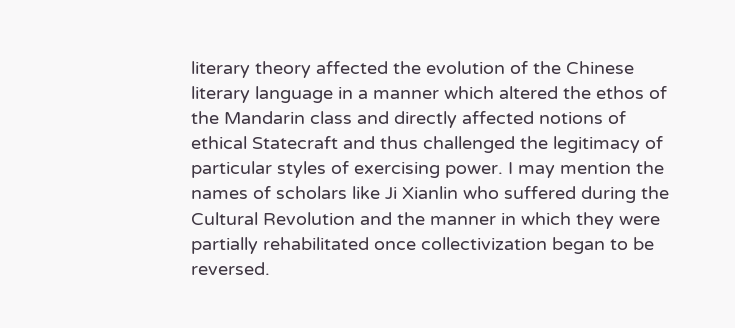literary theory affected the evolution of the Chinese literary language in a manner which altered the ethos of the Mandarin class and directly affected notions of ethical Statecraft and thus challenged the legitimacy of particular styles of exercising power. I may mention the names of scholars like Ji Xianlin who suffered during the Cultural Revolution and the manner in which they were partially rehabilitated once collectivization began to be reversed.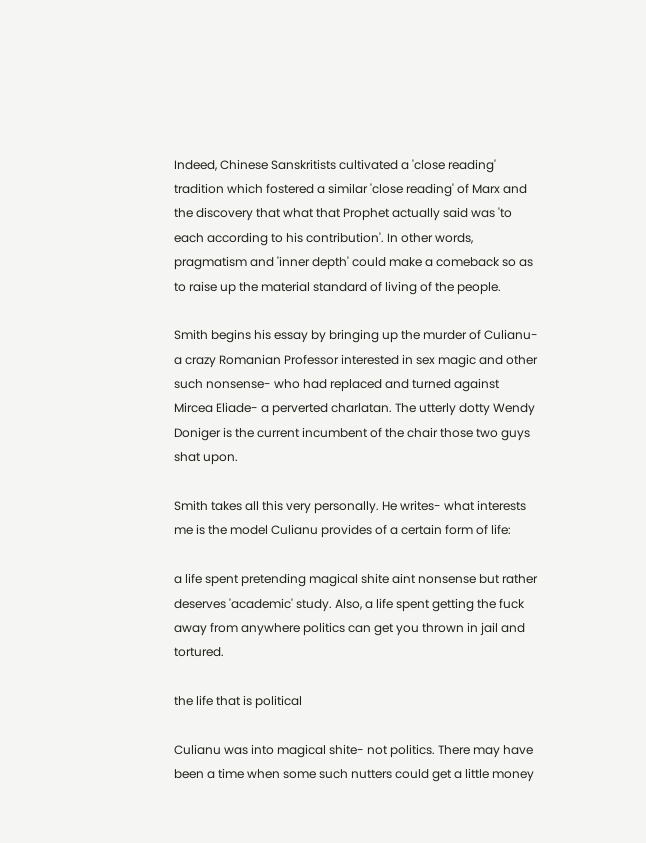Indeed, Chinese Sanskritists cultivated a 'close reading' tradition which fostered a similar 'close reading' of Marx and the discovery that what that Prophet actually said was 'to each according to his contribution'. In other words, pragmatism and 'inner depth' could make a comeback so as to raise up the material standard of living of the people.

Smith begins his essay by bringing up the murder of Culianu- a crazy Romanian Professor interested in sex magic and other such nonsense- who had replaced and turned against Mircea Eliade- a perverted charlatan. The utterly dotty Wendy Doniger is the current incumbent of the chair those two guys shat upon.

Smith takes all this very personally. He writes- what interests me is the model Culianu provides of a certain form of life:

a life spent pretending magical shite aint nonsense but rather deserves 'academic' study. Also, a life spent getting the fuck away from anywhere politics can get you thrown in jail and tortured.

the life that is political

Culianu was into magical shite- not politics. There may have been a time when some such nutters could get a little money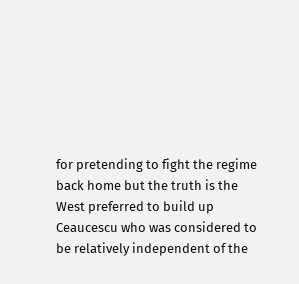for pretending to fight the regime back home but the truth is the West preferred to build up Ceaucescu who was considered to be relatively independent of the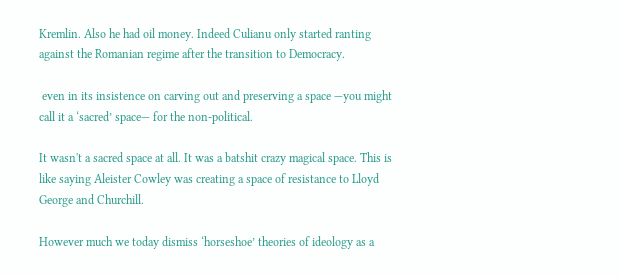Kremlin. Also he had oil money. Indeed Culianu only started ranting against the Romanian regime after the transition to Democracy.

 even in its insistence on carving out and preserving a space —you might call it a ‘sacred’ space— for the non-political.

It wasn't a sacred space at all. It was a batshit crazy magical space. This is like saying Aleister Cowley was creating a space of resistance to Lloyd George and Churchill.

However much we today dismiss ‘horseshoe’ theories of ideology as a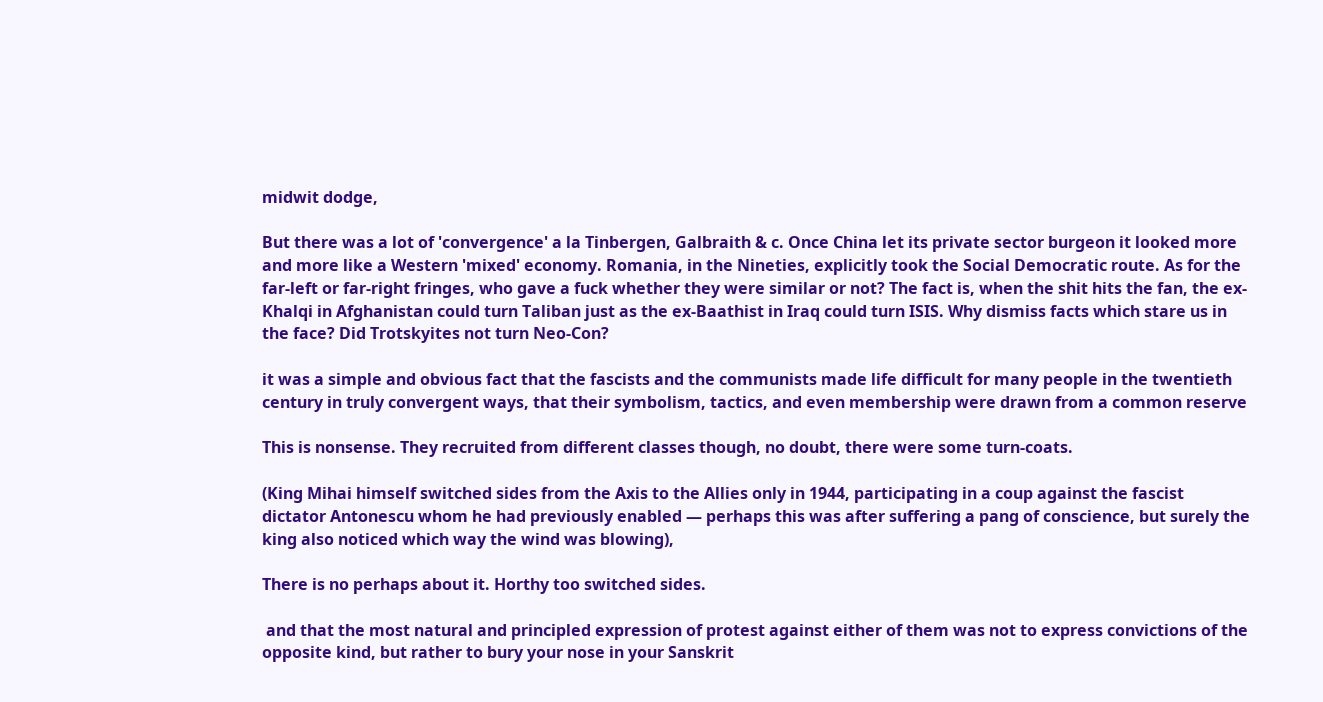midwit dodge,

But there was a lot of 'convergence' a la Tinbergen, Galbraith & c. Once China let its private sector burgeon it looked more and more like a Western 'mixed' economy. Romania, in the Nineties, explicitly took the Social Democratic route. As for the far-left or far-right fringes, who gave a fuck whether they were similar or not? The fact is, when the shit hits the fan, the ex-Khalqi in Afghanistan could turn Taliban just as the ex-Baathist in Iraq could turn ISIS. Why dismiss facts which stare us in the face? Did Trotskyites not turn Neo-Con?

it was a simple and obvious fact that the fascists and the communists made life difficult for many people in the twentieth century in truly convergent ways, that their symbolism, tactics, and even membership were drawn from a common reserve

This is nonsense. They recruited from different classes though, no doubt, there were some turn-coats.

(King Mihai himself switched sides from the Axis to the Allies only in 1944, participating in a coup against the fascist dictator Antonescu whom he had previously enabled — perhaps this was after suffering a pang of conscience, but surely the king also noticed which way the wind was blowing),

There is no perhaps about it. Horthy too switched sides.

 and that the most natural and principled expression of protest against either of them was not to express convictions of the opposite kind, but rather to bury your nose in your Sanskrit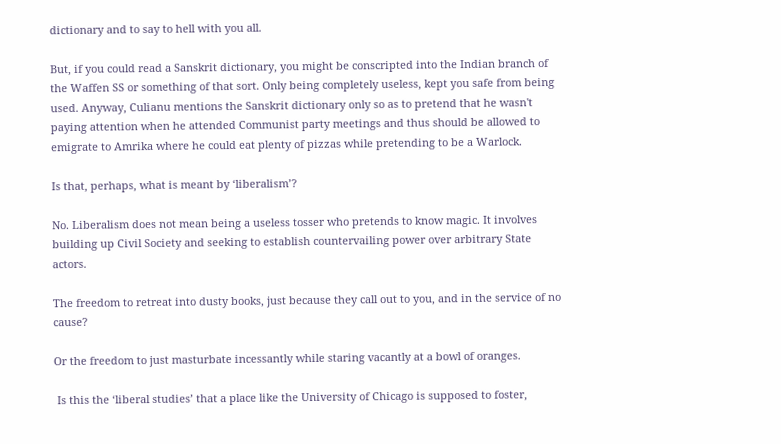dictionary and to say to hell with you all.

But, if you could read a Sanskrit dictionary, you might be conscripted into the Indian branch of the Waffen SS or something of that sort. Only being completely useless, kept you safe from being used. Anyway, Culianu mentions the Sanskrit dictionary only so as to pretend that he wasn't paying attention when he attended Communist party meetings and thus should be allowed to emigrate to Amrika where he could eat plenty of pizzas while pretending to be a Warlock.

Is that, perhaps, what is meant by ‘liberalism’?

No. Liberalism does not mean being a useless tosser who pretends to know magic. It involves building up Civil Society and seeking to establish countervailing power over arbitrary State actors.

The freedom to retreat into dusty books, just because they call out to you, and in the service of no cause?

Or the freedom to just masturbate incessantly while staring vacantly at a bowl of oranges.

 Is this the ‘liberal studies’ that a place like the University of Chicago is supposed to foster,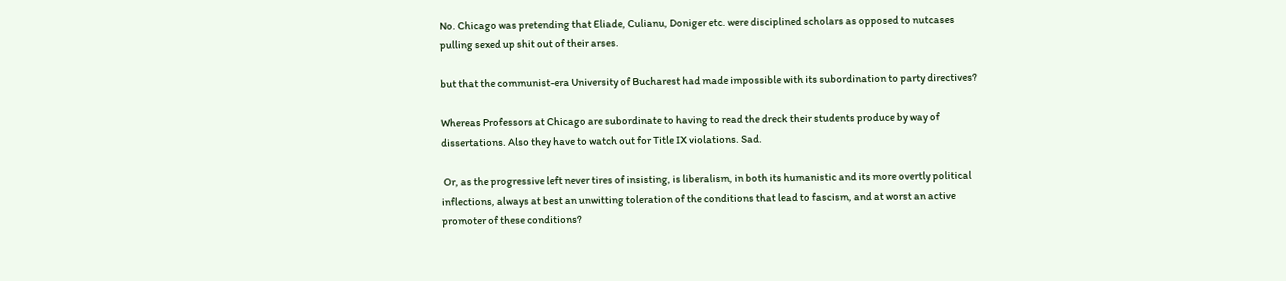No. Chicago was pretending that Eliade, Culianu, Doniger etc. were disciplined scholars as opposed to nutcases pulling sexed up shit out of their arses.

but that the communist-era University of Bucharest had made impossible with its subordination to party directives?

Whereas Professors at Chicago are subordinate to having to read the dreck their students produce by way of dissertations. Also they have to watch out for Title IX violations. Sad.

 Or, as the progressive left never tires of insisting, is liberalism, in both its humanistic and its more overtly political inflections, always at best an unwitting toleration of the conditions that lead to fascism, and at worst an active promoter of these conditions?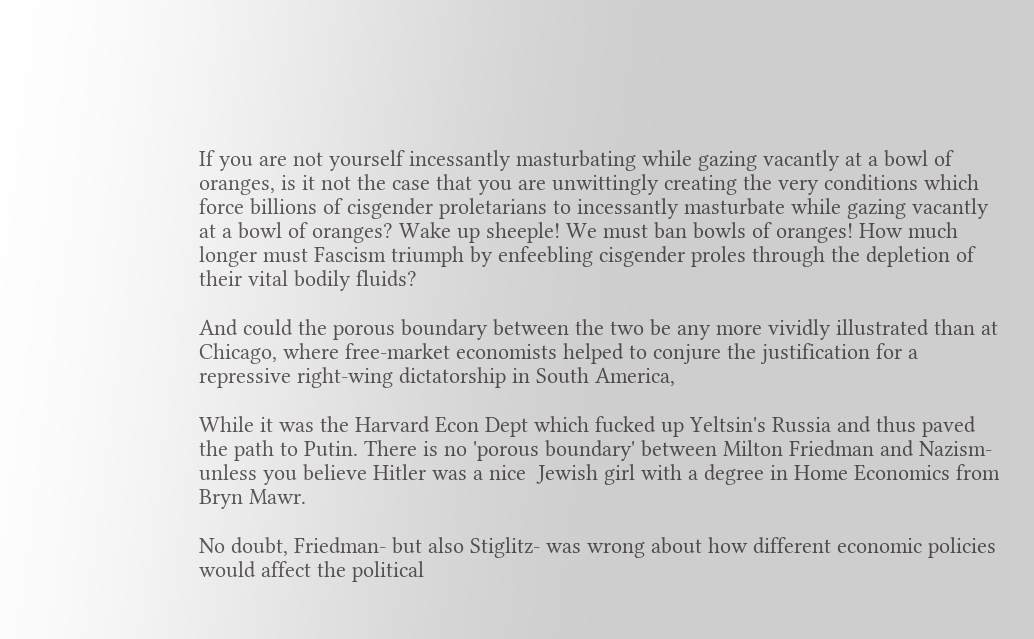If you are not yourself incessantly masturbating while gazing vacantly at a bowl of oranges, is it not the case that you are unwittingly creating the very conditions which force billions of cisgender proletarians to incessantly masturbate while gazing vacantly at a bowl of oranges? Wake up sheeple! We must ban bowls of oranges! How much longer must Fascism triumph by enfeebling cisgender proles through the depletion of their vital bodily fluids?

And could the porous boundary between the two be any more vividly illustrated than at Chicago, where free-market economists helped to conjure the justification for a repressive right-wing dictatorship in South America,

While it was the Harvard Econ Dept which fucked up Yeltsin's Russia and thus paved the path to Putin. There is no 'porous boundary' between Milton Friedman and Nazism- unless you believe Hitler was a nice  Jewish girl with a degree in Home Economics from Bryn Mawr.

No doubt, Friedman- but also Stiglitz- was wrong about how different economic policies would affect the political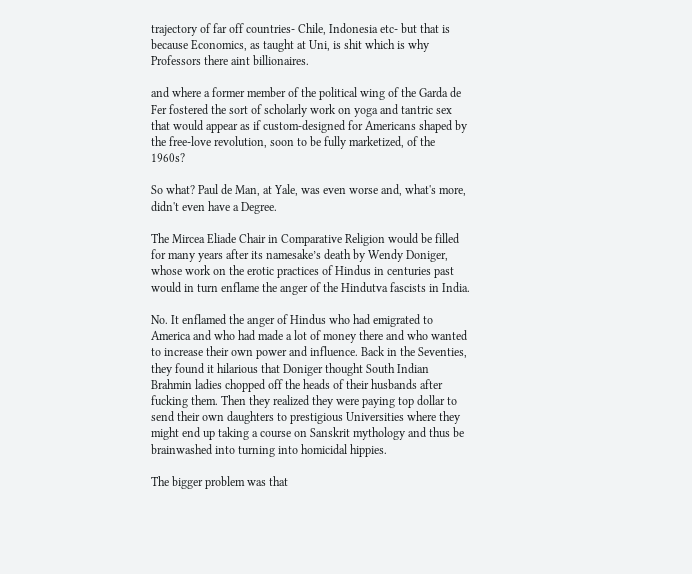trajectory of far off countries- Chile, Indonesia etc- but that is because Economics, as taught at Uni, is shit which is why Professors there aint billionaires.

and where a former member of the political wing of the Garda de Fer fostered the sort of scholarly work on yoga and tantric sex that would appear as if custom-designed for Americans shaped by the free-love revolution, soon to be fully marketized, of the 1960s?

So what? Paul de Man, at Yale, was even worse and, what's more, didn't even have a Degree.

The Mircea Eliade Chair in Comparative Religion would be filled for many years after its namesake’s death by Wendy Doniger, whose work on the erotic practices of Hindus in centuries past would in turn enflame the anger of the Hindutva fascists in India.

No. It enflamed the anger of Hindus who had emigrated to America and who had made a lot of money there and who wanted to increase their own power and influence. Back in the Seventies, they found it hilarious that Doniger thought South Indian Brahmin ladies chopped off the heads of their husbands after fucking them. Then they realized they were paying top dollar to send their own daughters to prestigious Universities where they might end up taking a course on Sanskrit mythology and thus be brainwashed into turning into homicidal hippies.

The bigger problem was that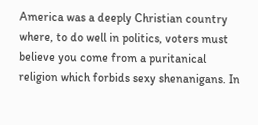America was a deeply Christian country where, to do well in politics, voters must believe you come from a puritanical religion which forbids sexy shenanigans. In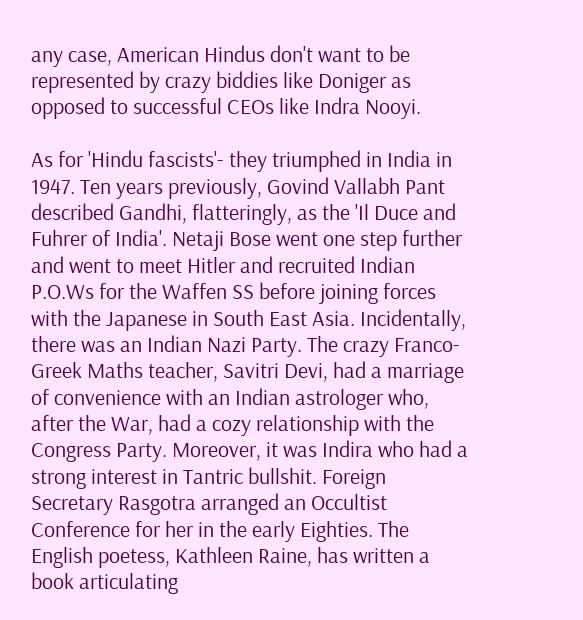any case, American Hindus don't want to be represented by crazy biddies like Doniger as opposed to successful CEOs like Indra Nooyi.

As for 'Hindu fascists'- they triumphed in India in 1947. Ten years previously, Govind Vallabh Pant described Gandhi, flatteringly, as the 'Il Duce and Fuhrer of India'. Netaji Bose went one step further and went to meet Hitler and recruited Indian P.O.Ws for the Waffen SS before joining forces with the Japanese in South East Asia. Incidentally, there was an Indian Nazi Party. The crazy Franco-Greek Maths teacher, Savitri Devi, had a marriage of convenience with an Indian astrologer who, after the War, had a cozy relationship with the Congress Party. Moreover, it was Indira who had a strong interest in Tantric bullshit. Foreign Secretary Rasgotra arranged an Occultist Conference for her in the early Eighties. The English poetess, Kathleen Raine, has written a book articulating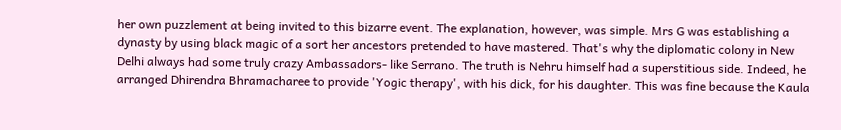her own puzzlement at being invited to this bizarre event. The explanation, however, was simple. Mrs G was establishing a dynasty by using black magic of a sort her ancestors pretended to have mastered. That's why the diplomatic colony in New Delhi always had some truly crazy Ambassadors- like Serrano. The truth is Nehru himself had a superstitious side. Indeed, he arranged Dhirendra Bhramacharee to provide 'Yogic therapy', with his dick, for his daughter. This was fine because the Kaula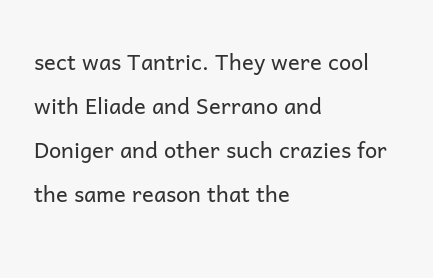sect was Tantric. They were cool with Eliade and Serrano and Doniger and other such crazies for the same reason that the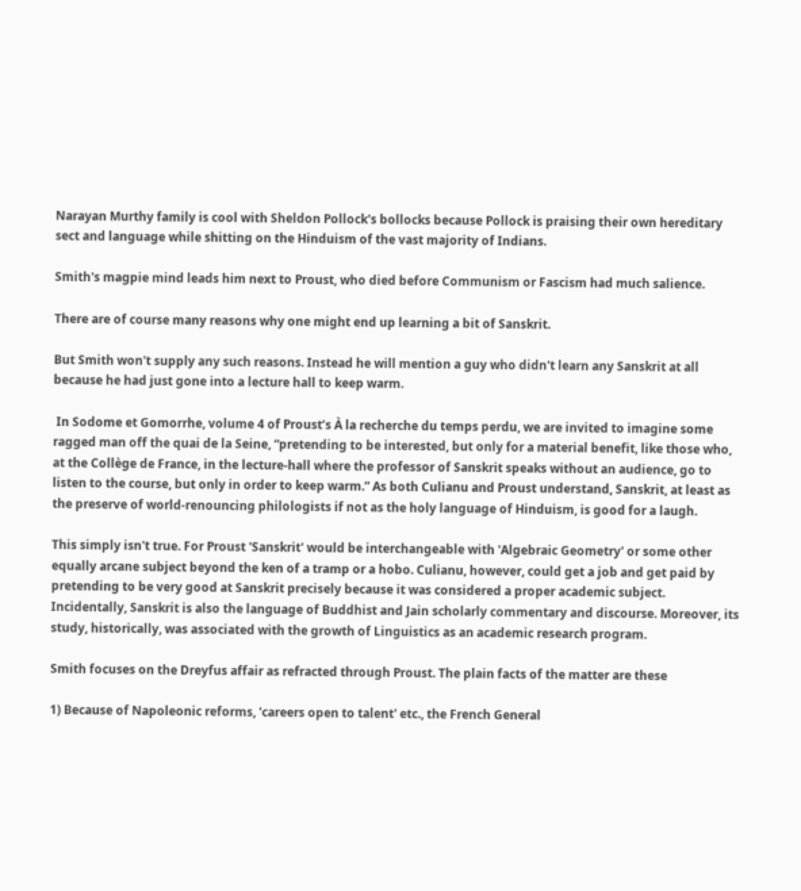Narayan Murthy family is cool with Sheldon Pollock's bollocks because Pollock is praising their own hereditary sect and language while shitting on the Hinduism of the vast majority of Indians.

Smith's magpie mind leads him next to Proust, who died before Communism or Fascism had much salience.

There are of course many reasons why one might end up learning a bit of Sanskrit.

But Smith won't supply any such reasons. Instead he will mention a guy who didn't learn any Sanskrit at all because he had just gone into a lecture hall to keep warm.

 In Sodome et Gomorrhe, volume 4 of Proust’s À la recherche du temps perdu, we are invited to imagine some ragged man off the quai de la Seine, “pretending to be interested, but only for a material benefit, like those who, at the Collège de France, in the lecture-hall where the professor of Sanskrit speaks without an audience, go to listen to the course, but only in order to keep warm.” As both Culianu and Proust understand, Sanskrit, at least as the preserve of world-renouncing philologists if not as the holy language of Hinduism, is good for a laugh.

This simply isn't true. For Proust 'Sanskrit' would be interchangeable with 'Algebraic Geometry' or some other equally arcane subject beyond the ken of a tramp or a hobo. Culianu, however, could get a job and get paid by pretending to be very good at Sanskrit precisely because it was considered a proper academic subject. Incidentally, Sanskrit is also the language of Buddhist and Jain scholarly commentary and discourse. Moreover, its study, historically, was associated with the growth of Linguistics as an academic research program.

Smith focuses on the Dreyfus affair as refracted through Proust. The plain facts of the matter are these

1) Because of Napoleonic reforms, 'careers open to talent' etc., the French General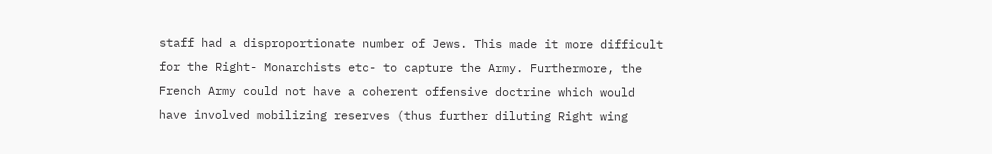staff had a disproportionate number of Jews. This made it more difficult for the Right- Monarchists etc- to capture the Army. Furthermore, the French Army could not have a coherent offensive doctrine which would have involved mobilizing reserves (thus further diluting Right wing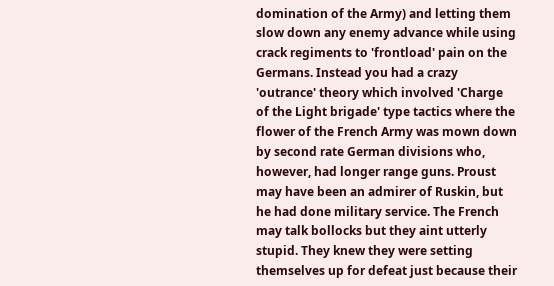domination of the Army) and letting them slow down any enemy advance while using crack regiments to 'frontload' pain on the Germans. Instead you had a crazy 'outrance' theory which involved 'Charge of the Light brigade' type tactics where the flower of the French Army was mown down by second rate German divisions who, however, had longer range guns. Proust may have been an admirer of Ruskin, but he had done military service. The French may talk bollocks but they aint utterly stupid. They knew they were setting themselves up for defeat just because their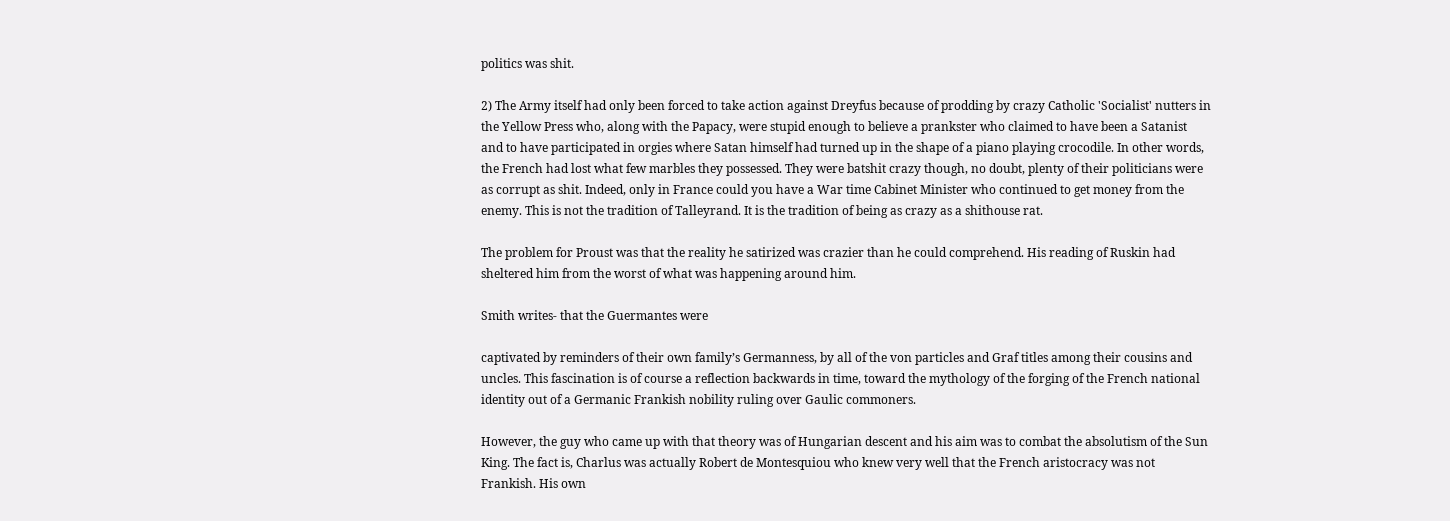politics was shit.

2) The Army itself had only been forced to take action against Dreyfus because of prodding by crazy Catholic 'Socialist' nutters in the Yellow Press who, along with the Papacy, were stupid enough to believe a prankster who claimed to have been a Satanist and to have participated in orgies where Satan himself had turned up in the shape of a piano playing crocodile. In other words, the French had lost what few marbles they possessed. They were batshit crazy though, no doubt, plenty of their politicians were as corrupt as shit. Indeed, only in France could you have a War time Cabinet Minister who continued to get money from the enemy. This is not the tradition of Talleyrand. It is the tradition of being as crazy as a shithouse rat.

The problem for Proust was that the reality he satirized was crazier than he could comprehend. His reading of Ruskin had sheltered him from the worst of what was happening around him.

Smith writes- that the Guermantes were

captivated by reminders of their own family’s Germanness, by all of the von particles and Graf titles among their cousins and uncles. This fascination is of course a reflection backwards in time, toward the mythology of the forging of the French national identity out of a Germanic Frankish nobility ruling over Gaulic commoners.

However, the guy who came up with that theory was of Hungarian descent and his aim was to combat the absolutism of the Sun King. The fact is, Charlus was actually Robert de Montesquiou who knew very well that the French aristocracy was not Frankish. His own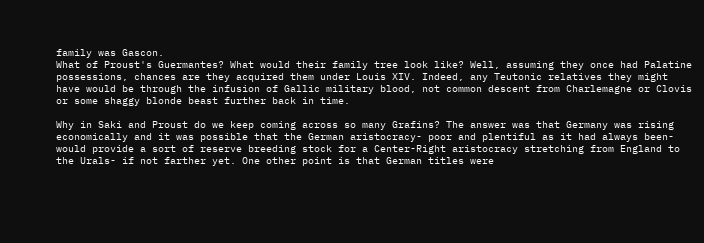family was Gascon.
What of Proust's Guermantes? What would their family tree look like? Well, assuming they once had Palatine possessions, chances are they acquired them under Louis XIV. Indeed, any Teutonic relatives they might have would be through the infusion of Gallic military blood, not common descent from Charlemagne or Clovis or some shaggy blonde beast further back in time.

Why in Saki and Proust do we keep coming across so many Grafins? The answer was that Germany was rising economically and it was possible that the German aristocracy- poor and plentiful as it had always been- would provide a sort of reserve breeding stock for a Center-Right aristocracy stretching from England to the Urals- if not farther yet. One other point is that German titles were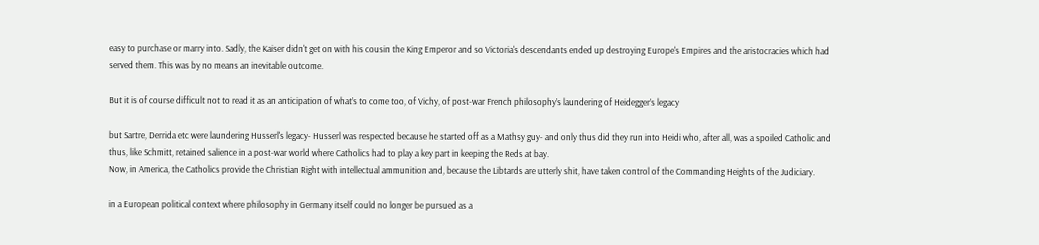easy to purchase or marry into. Sadly, the Kaiser didn't get on with his cousin the King Emperor and so Victoria's descendants ended up destroying Europe's Empires and the aristocracies which had served them. This was by no means an inevitable outcome.

But it is of course difficult not to read it as an anticipation of what’s to come too, of Vichy, of post-war French philosophy’s laundering of Heidegger’s legacy

but Sartre, Derrida etc were laundering Husserl's legacy- Husserl was respected because he started off as a Mathsy guy- and only thus did they run into Heidi who, after all, was a spoiled Catholic and thus, like Schmitt, retained salience in a post-war world where Catholics had to play a key part in keeping the Reds at bay.
Now, in America, the Catholics provide the Christian Right with intellectual ammunition and, because the Libtards are utterly shit, have taken control of the Commanding Heights of the Judiciary.

in a European political context where philosophy in Germany itself could no longer be pursued as a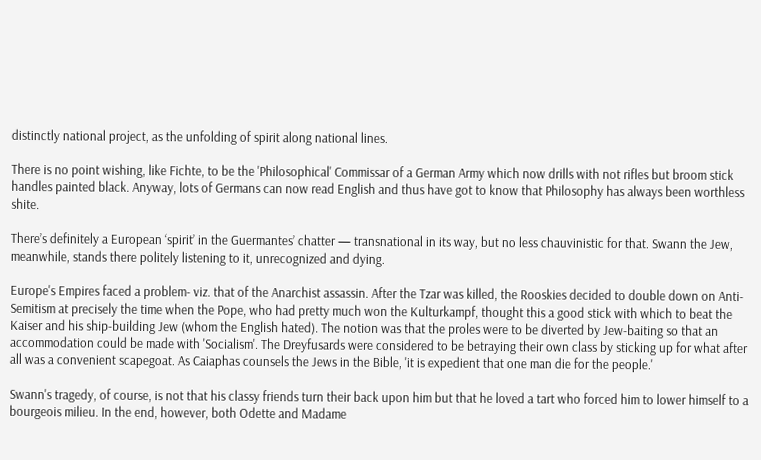distinctly national project, as the unfolding of spirit along national lines.

There is no point wishing, like Fichte, to be the 'Philosophical' Commissar of a German Army which now drills with not rifles but broom stick handles painted black. Anyway, lots of Germans can now read English and thus have got to know that Philosophy has always been worthless shite.

There’s definitely a European ‘spirit’ in the Guermantes’ chatter — transnational in its way, but no less chauvinistic for that. Swann the Jew, meanwhile, stands there politely listening to it, unrecognized and dying.

Europe's Empires faced a problem- viz. that of the Anarchist assassin. After the Tzar was killed, the Rooskies decided to double down on Anti-Semitism at precisely the time when the Pope, who had pretty much won the Kulturkampf, thought this a good stick with which to beat the Kaiser and his ship-building Jew (whom the English hated). The notion was that the proles were to be diverted by Jew-baiting so that an accommodation could be made with 'Socialism'. The Dreyfusards were considered to be betraying their own class by sticking up for what after all was a convenient scapegoat. As Caiaphas counsels the Jews in the Bible, 'it is expedient that one man die for the people.'

Swann's tragedy, of course, is not that his classy friends turn their back upon him but that he loved a tart who forced him to lower himself to a bourgeois milieu. In the end, however, both Odette and Madame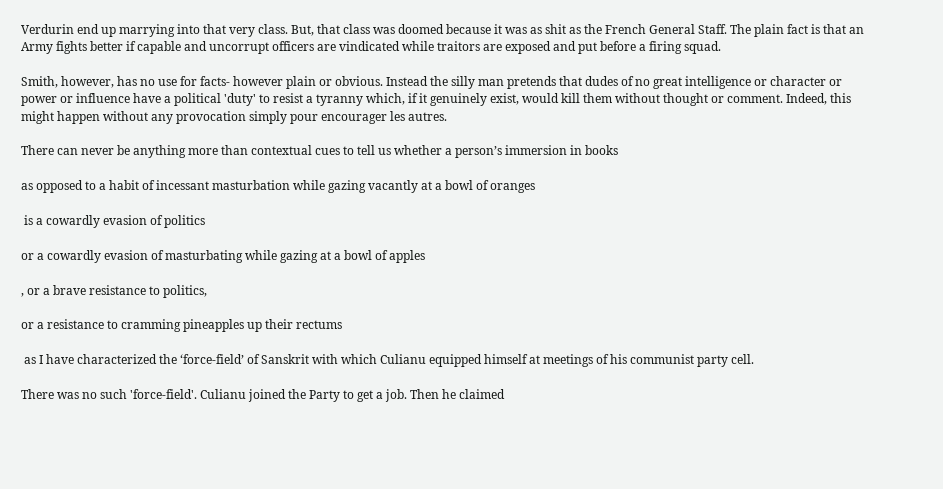Verdurin end up marrying into that very class. But, that class was doomed because it was as shit as the French General Staff. The plain fact is that an Army fights better if capable and uncorrupt officers are vindicated while traitors are exposed and put before a firing squad.

Smith, however, has no use for facts- however plain or obvious. Instead the silly man pretends that dudes of no great intelligence or character or power or influence have a political 'duty' to resist a tyranny which, if it genuinely exist, would kill them without thought or comment. Indeed, this might happen without any provocation simply pour encourager les autres.

There can never be anything more than contextual cues to tell us whether a person’s immersion in books

as opposed to a habit of incessant masturbation while gazing vacantly at a bowl of oranges

 is a cowardly evasion of politics

or a cowardly evasion of masturbating while gazing at a bowl of apples

, or a brave resistance to politics,

or a resistance to cramming pineapples up their rectums

 as I have characterized the ‘force-field’ of Sanskrit with which Culianu equipped himself at meetings of his communist party cell.

There was no such 'force-field'. Culianu joined the Party to get a job. Then he claimed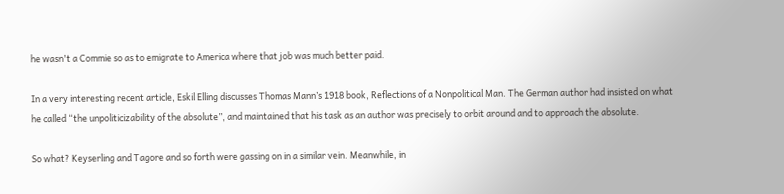he wasn't a Commie so as to emigrate to America where that job was much better paid.

In a very interesting recent article, Eskil Elling discusses Thomas Mann’s 1918 book, Reflections of a Nonpolitical Man. The German author had insisted on what he called “the unpoliticizability of the absolute”, and maintained that his task as an author was precisely to orbit around and to approach the absolute.

So what? Keyserling and Tagore and so forth were gassing on in a similar vein. Meanwhile, in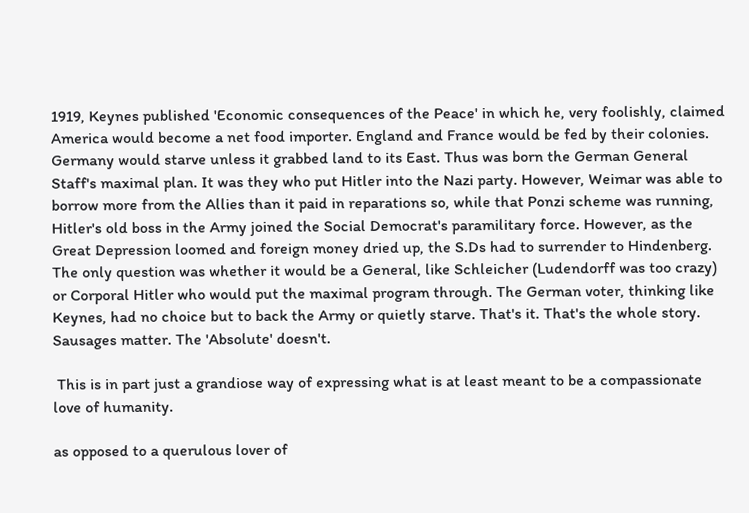1919, Keynes published 'Economic consequences of the Peace' in which he, very foolishly, claimed America would become a net food importer. England and France would be fed by their colonies. Germany would starve unless it grabbed land to its East. Thus was born the German General Staff's maximal plan. It was they who put Hitler into the Nazi party. However, Weimar was able to borrow more from the Allies than it paid in reparations so, while that Ponzi scheme was running, Hitler's old boss in the Army joined the Social Democrat's paramilitary force. However, as the Great Depression loomed and foreign money dried up, the S.Ds had to surrender to Hindenberg. The only question was whether it would be a General, like Schleicher (Ludendorff was too crazy) or Corporal Hitler who would put the maximal program through. The German voter, thinking like Keynes, had no choice but to back the Army or quietly starve. That's it. That's the whole story. Sausages matter. The 'Absolute' doesn't.

 This is in part just a grandiose way of expressing what is at least meant to be a compassionate love of humanity.

as opposed to a querulous lover of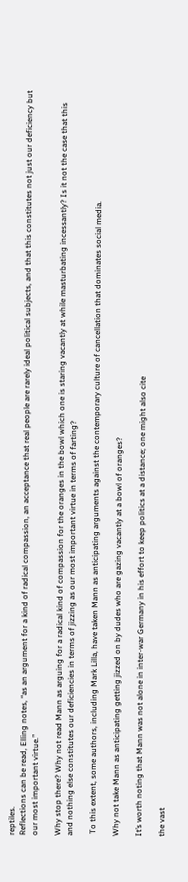reptiles.
Reflections can be read, Elling notes, “as an argument for a kind of radical compassion, an acceptance that real people are rarely ideal political subjects, and that this constitutes not just our deficiency but our most important virtue.”

Why stop there? Why not read Mann as arguing for a radical kind of compassion for the oranges in the bowl which one is staring vacantly at while masturbating incessantly? Is it not the case that this and nothing else constitutes our deficiencies in terms of jizzing as our most important virtue in terms of farting?

 To this extent, some authors, including Mark Lilla, have taken Mann as anticipating arguments against the contemporary culture of cancellation that dominates social media.

Why not take Mann as anticipating getting jizzed on by dudes who are gazing vacantly at a bowl of oranges?

It’s worth noting that Mann was not alone in inter-war Germany in his effort to keep politics at a distance; one might also cite

the vast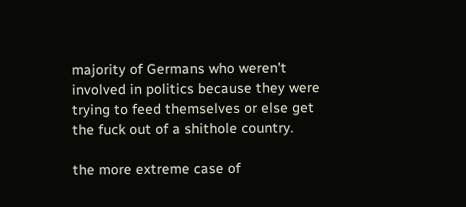majority of Germans who weren't involved in politics because they were trying to feed themselves or else get the fuck out of a shithole country.

the more extreme case of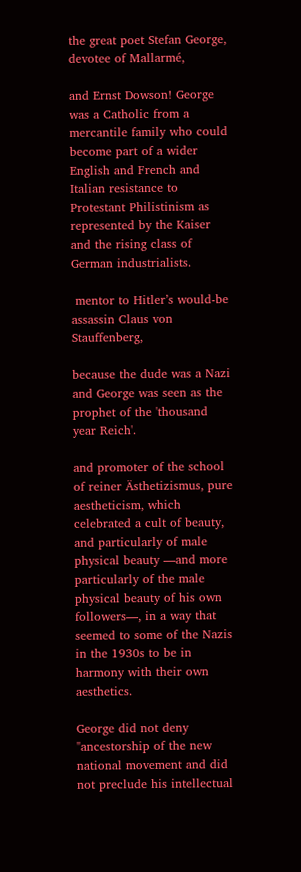the great poet Stefan George, devotee of Mallarmé,

and Ernst Dowson! George was a Catholic from a mercantile family who could become part of a wider English and French and Italian resistance to Protestant Philistinism as represented by the Kaiser and the rising class of German industrialists.

 mentor to Hitler’s would-be assassin Claus von Stauffenberg,

because the dude was a Nazi and George was seen as the prophet of the 'thousand year Reich'.

and promoter of the school of reiner Ästhetizismus, pure aestheticism, which celebrated a cult of beauty, and particularly of male physical beauty —and more particularly of the male physical beauty of his own followers—, in a way that seemed to some of the Nazis in the 1930s to be in harmony with their own aesthetics.

George did not deny "ancestorship of the new national movement and did not preclude his intellectual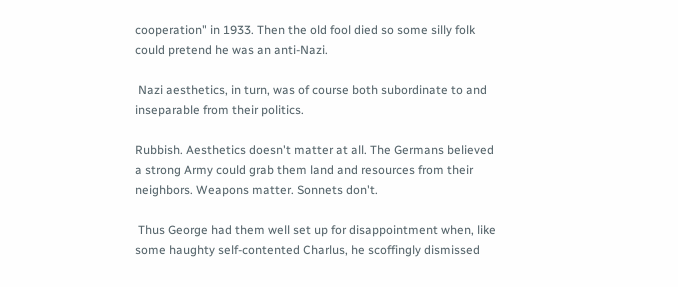cooperation" in 1933. Then the old fool died so some silly folk could pretend he was an anti-Nazi.

 Nazi aesthetics, in turn, was of course both subordinate to and inseparable from their politics.

Rubbish. Aesthetics doesn't matter at all. The Germans believed a strong Army could grab them land and resources from their neighbors. Weapons matter. Sonnets don't.

 Thus George had them well set up for disappointment when, like some haughty self-contented Charlus, he scoffingly dismissed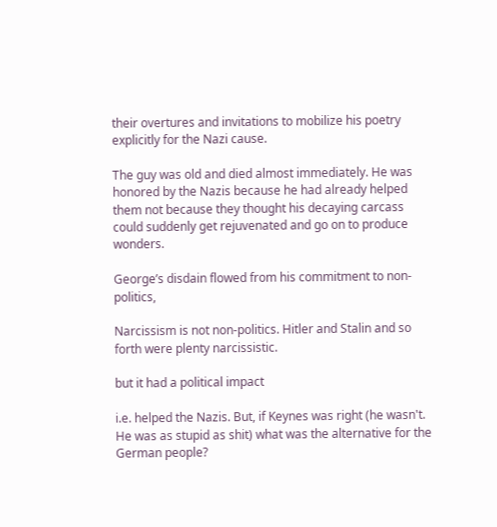their overtures and invitations to mobilize his poetry explicitly for the Nazi cause.

The guy was old and died almost immediately. He was honored by the Nazis because he had already helped them not because they thought his decaying carcass could suddenly get rejuvenated and go on to produce wonders.

George’s disdain flowed from his commitment to non-politics,

Narcissism is not non-politics. Hitler and Stalin and so forth were plenty narcissistic.

but it had a political impact

i.e. helped the Nazis. But, if Keynes was right (he wasn't. He was as stupid as shit) what was the alternative for the German people?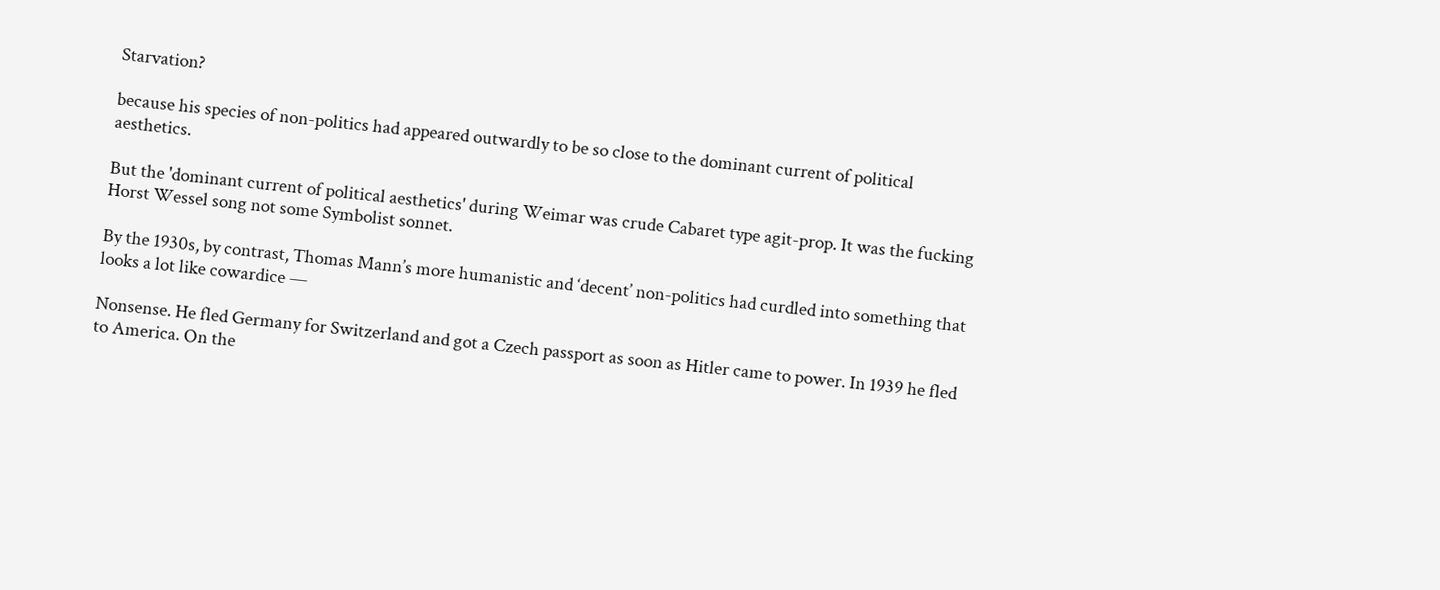Starvation?

because his species of non-politics had appeared outwardly to be so close to the dominant current of political aesthetics.

But the 'dominant current of political aesthetics' during Weimar was crude Cabaret type agit-prop. It was the fucking Horst Wessel song not some Symbolist sonnet.

By the 1930s, by contrast, Thomas Mann’s more humanistic and ‘decent’ non-politics had curdled into something that looks a lot like cowardice —

Nonsense. He fled Germany for Switzerland and got a Czech passport as soon as Hitler came to power. In 1939 he fled to America. On the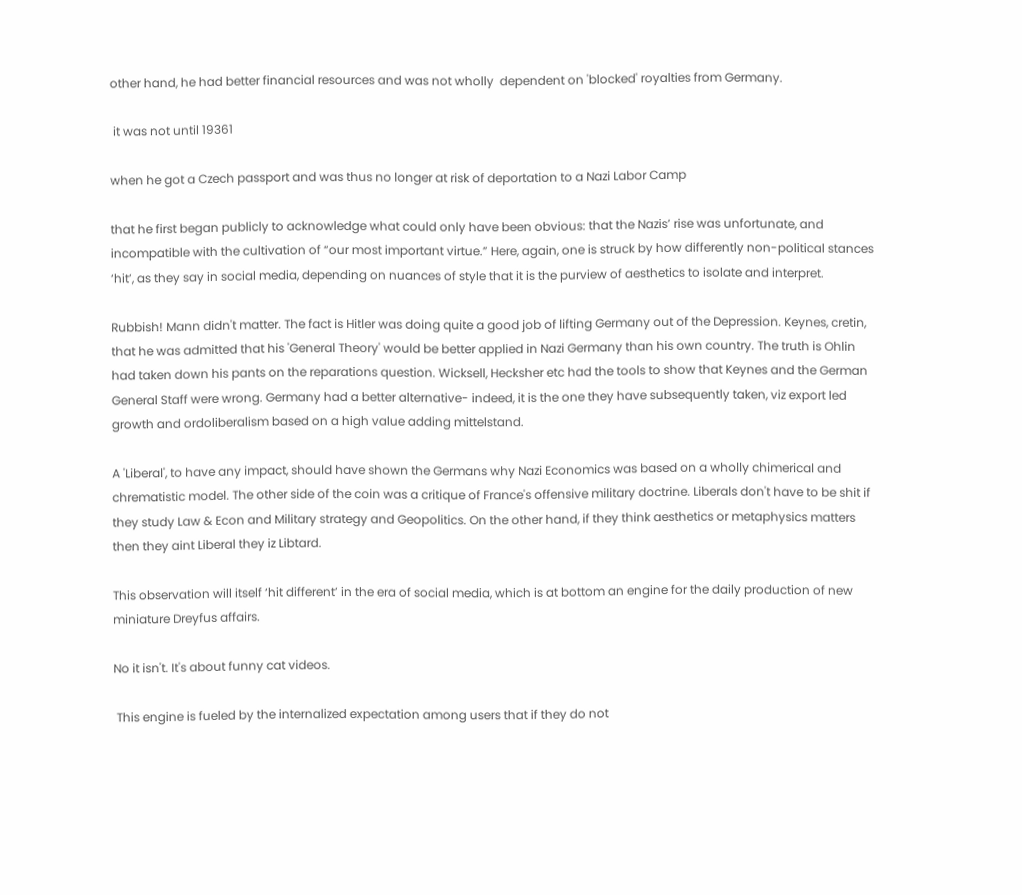other hand, he had better financial resources and was not wholly  dependent on 'blocked' royalties from Germany.

 it was not until 19361

when he got a Czech passport and was thus no longer at risk of deportation to a Nazi Labor Camp

that he first began publicly to acknowledge what could only have been obvious: that the Nazis’ rise was unfortunate, and incompatible with the cultivation of “our most important virtue.” Here, again, one is struck by how differently non-political stances ‘hit’, as they say in social media, depending on nuances of style that it is the purview of aesthetics to isolate and interpret.

Rubbish! Mann didn't matter. The fact is Hitler was doing quite a good job of lifting Germany out of the Depression. Keynes, cretin, that he was admitted that his 'General Theory' would be better applied in Nazi Germany than his own country. The truth is Ohlin had taken down his pants on the reparations question. Wicksell, Hecksher etc had the tools to show that Keynes and the German General Staff were wrong. Germany had a better alternative- indeed, it is the one they have subsequently taken, viz export led growth and ordoliberalism based on a high value adding mittelstand.

A 'Liberal', to have any impact, should have shown the Germans why Nazi Economics was based on a wholly chimerical and chrematistic model. The other side of the coin was a critique of France's offensive military doctrine. Liberals don't have to be shit if they study Law & Econ and Military strategy and Geopolitics. On the other hand, if they think aesthetics or metaphysics matters then they aint Liberal they iz Libtard.

This observation will itself ‘hit different’ in the era of social media, which is at bottom an engine for the daily production of new miniature Dreyfus affairs.

No it isn't. It's about funny cat videos.

 This engine is fueled by the internalized expectation among users that if they do not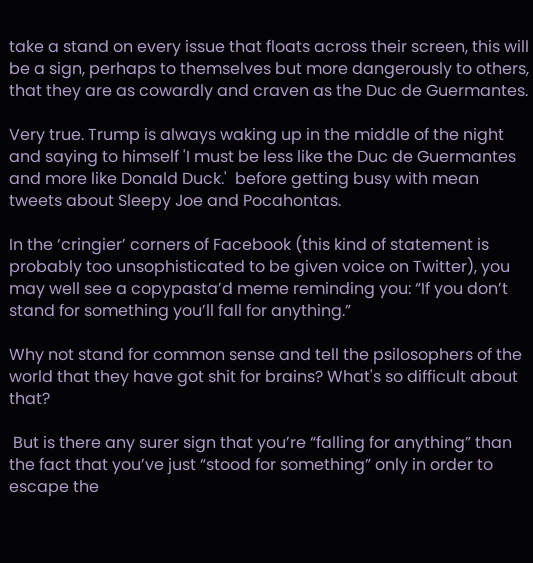take a stand on every issue that floats across their screen, this will be a sign, perhaps to themselves but more dangerously to others, that they are as cowardly and craven as the Duc de Guermantes.

Very true. Trump is always waking up in the middle of the night and saying to himself 'I must be less like the Duc de Guermantes and more like Donald Duck.'  before getting busy with mean tweets about Sleepy Joe and Pocahontas.

In the ‘cringier’ corners of Facebook (this kind of statement is probably too unsophisticated to be given voice on Twitter), you may well see a copypasta’d meme reminding you: “If you don’t stand for something you’ll fall for anything.”

Why not stand for common sense and tell the psilosophers of the world that they have got shit for brains? What's so difficult about that?

 But is there any surer sign that you’re “falling for anything” than the fact that you’ve just “stood for something” only in order to escape the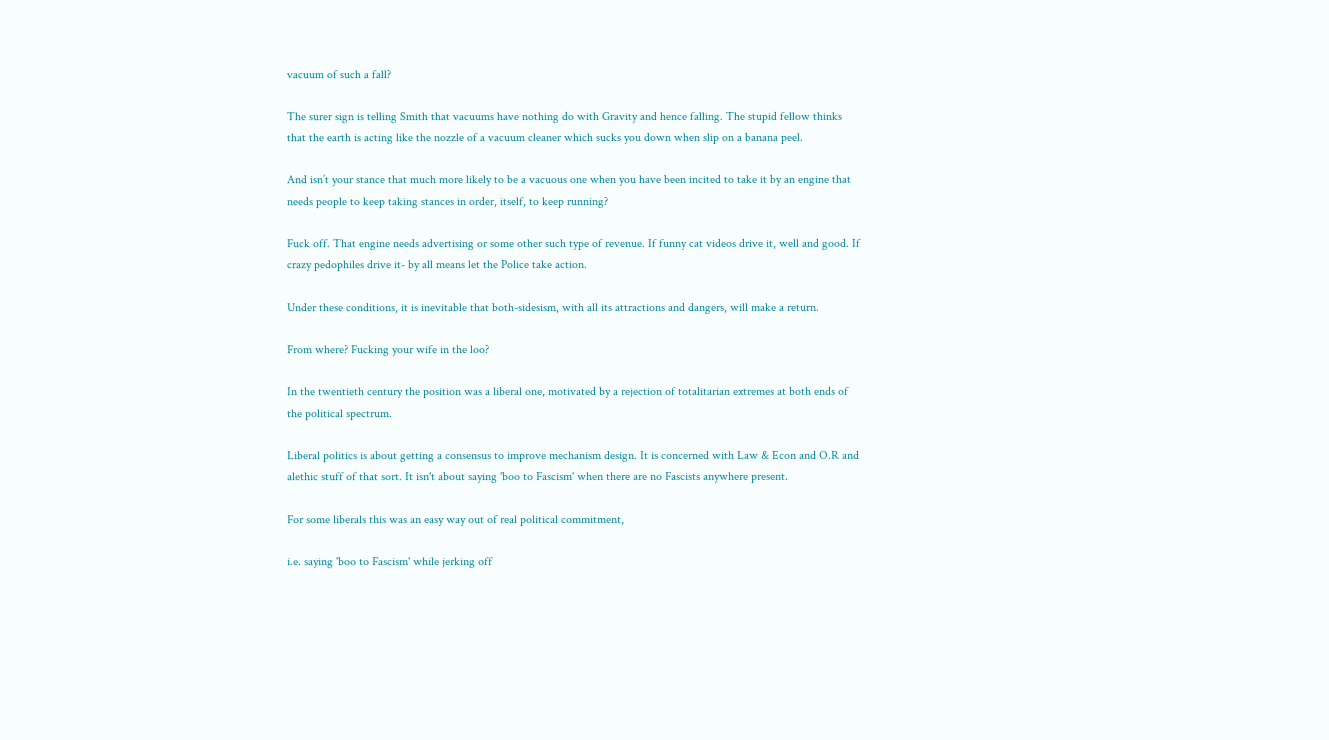vacuum of such a fall?

The surer sign is telling Smith that vacuums have nothing do with Gravity and hence falling. The stupid fellow thinks that the earth is acting like the nozzle of a vacuum cleaner which sucks you down when slip on a banana peel.

And isn’t your stance that much more likely to be a vacuous one when you have been incited to take it by an engine that needs people to keep taking stances in order, itself, to keep running?

Fuck off. That engine needs advertising or some other such type of revenue. If funny cat videos drive it, well and good. If crazy pedophiles drive it- by all means let the Police take action.

Under these conditions, it is inevitable that both-sidesism, with all its attractions and dangers, will make a return.

From where? Fucking your wife in the loo?

In the twentieth century the position was a liberal one, motivated by a rejection of totalitarian extremes at both ends of the political spectrum.

Liberal politics is about getting a consensus to improve mechanism design. It is concerned with Law & Econ and O.R and alethic stuff of that sort. It isn't about saying 'boo to Fascism' when there are no Fascists anywhere present.

For some liberals this was an easy way out of real political commitment,

i.e. saying 'boo to Fascism' while jerking off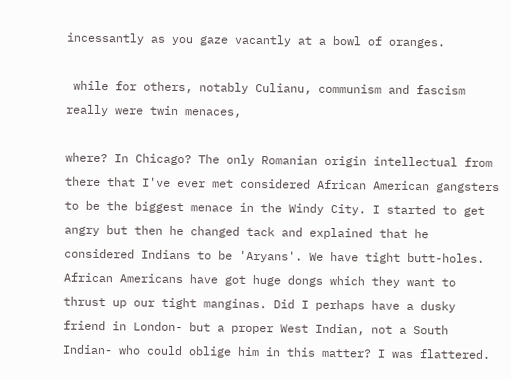incessantly as you gaze vacantly at a bowl of oranges.

 while for others, notably Culianu, communism and fascism really were twin menaces,

where? In Chicago? The only Romanian origin intellectual from there that I've ever met considered African American gangsters to be the biggest menace in the Windy City. I started to get angry but then he changed tack and explained that he considered Indians to be 'Aryans'. We have tight butt-holes. African Americans have got huge dongs which they want to thrust up our tight manginas. Did I perhaps have a dusky friend in London- but a proper West Indian, not a South Indian- who could oblige him in this matter? I was flattered.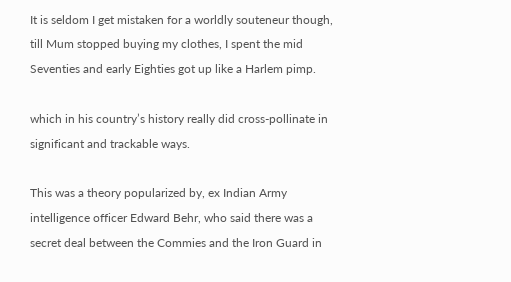It is seldom I get mistaken for a worldly souteneur though, till Mum stopped buying my clothes, I spent the mid Seventies and early Eighties got up like a Harlem pimp.

which in his country’s history really did cross-pollinate in significant and trackable ways.

This was a theory popularized by, ex Indian Army intelligence officer Edward Behr, who said there was a secret deal between the Commies and the Iron Guard in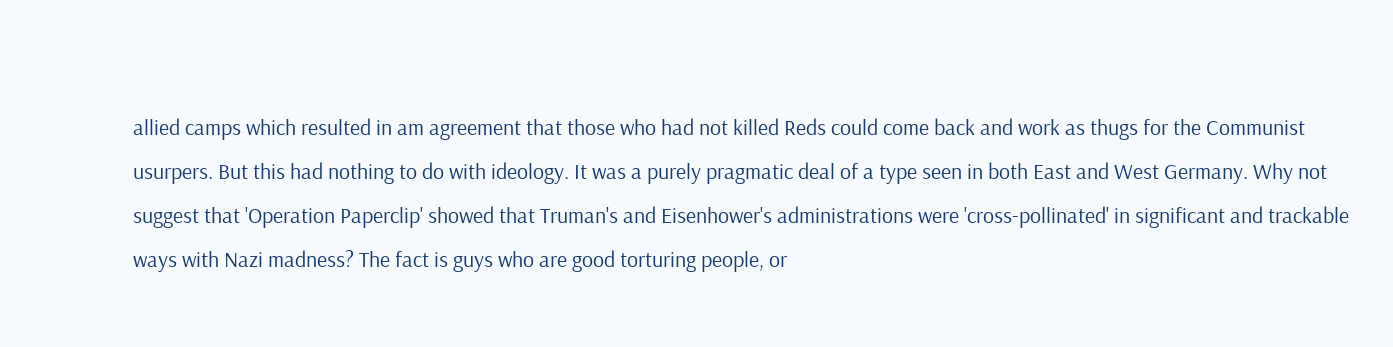allied camps which resulted in am agreement that those who had not killed Reds could come back and work as thugs for the Communist usurpers. But this had nothing to do with ideology. It was a purely pragmatic deal of a type seen in both East and West Germany. Why not suggest that 'Operation Paperclip' showed that Truman's and Eisenhower's administrations were 'cross-pollinated' in significant and trackable ways with Nazi madness? The fact is guys who are good torturing people, or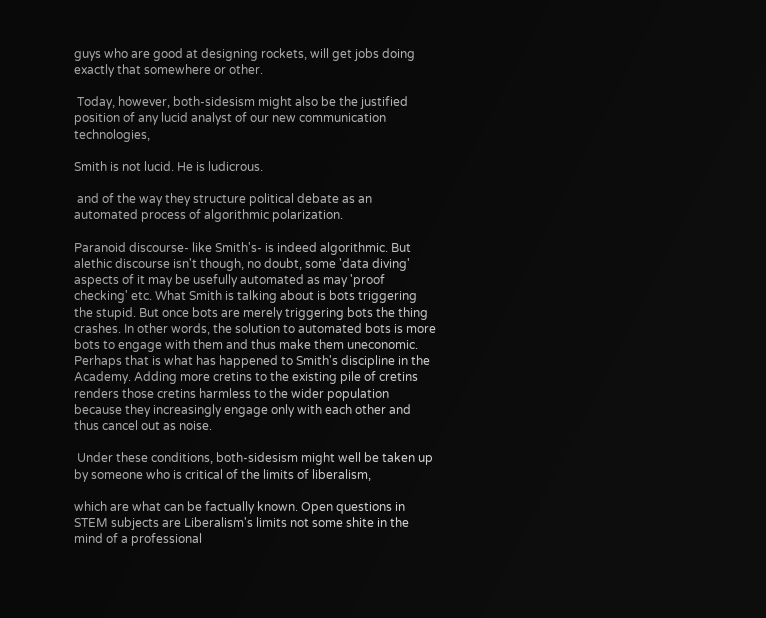guys who are good at designing rockets, will get jobs doing exactly that somewhere or other.

 Today, however, both-sidesism might also be the justified position of any lucid analyst of our new communication technologies,

Smith is not lucid. He is ludicrous.

 and of the way they structure political debate as an automated process of algorithmic polarization.

Paranoid discourse- like Smith's- is indeed algorithmic. But alethic discourse isn't though, no doubt, some 'data diving' aspects of it may be usefully automated as may 'proof checking' etc. What Smith is talking about is bots triggering the stupid. But once bots are merely triggering bots the thing crashes. In other words, the solution to automated bots is more bots to engage with them and thus make them uneconomic.  Perhaps that is what has happened to Smith's discipline in the Academy. Adding more cretins to the existing pile of cretins renders those cretins harmless to the wider population because they increasingly engage only with each other and thus cancel out as noise.

 Under these conditions, both-sidesism might well be taken up by someone who is critical of the limits of liberalism,

which are what can be factually known. Open questions in STEM subjects are Liberalism's limits not some shite in the mind of a professional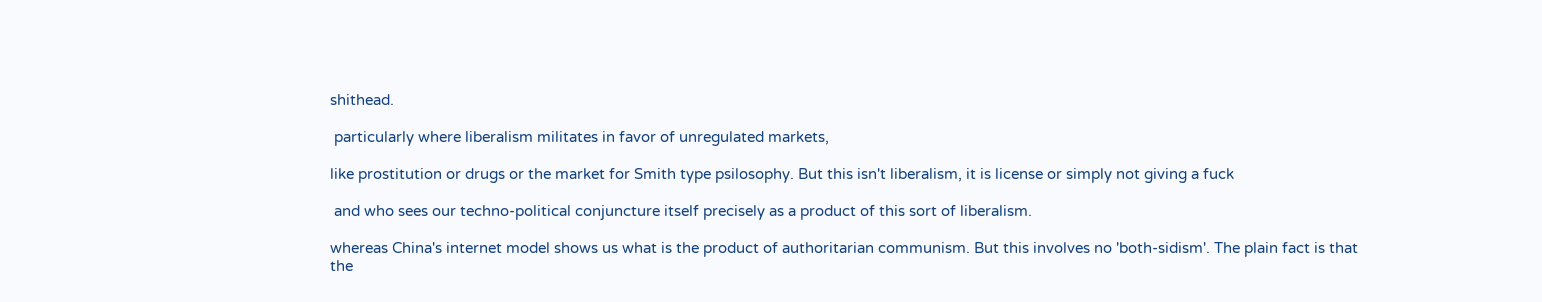shithead.

 particularly where liberalism militates in favor of unregulated markets,

like prostitution or drugs or the market for Smith type psilosophy. But this isn't liberalism, it is license or simply not giving a fuck

 and who sees our techno-political conjuncture itself precisely as a product of this sort of liberalism.

whereas China's internet model shows us what is the product of authoritarian communism. But this involves no 'both-sidism'. The plain fact is that the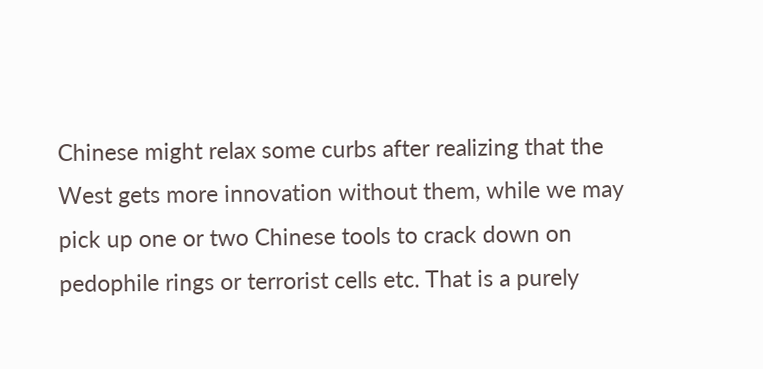Chinese might relax some curbs after realizing that the West gets more innovation without them, while we may pick up one or two Chinese tools to crack down on pedophile rings or terrorist cells etc. That is a purely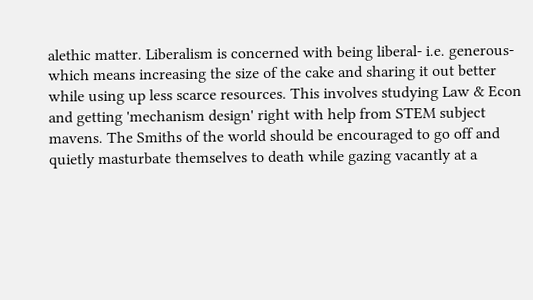alethic matter. Liberalism is concerned with being liberal- i.e. generous- which means increasing the size of the cake and sharing it out better while using up less scarce resources. This involves studying Law & Econ and getting 'mechanism design' right with help from STEM subject mavens. The Smiths of the world should be encouraged to go off and quietly masturbate themselves to death while gazing vacantly at a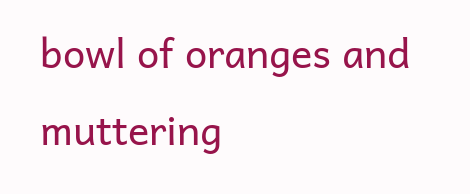bowl of oranges and muttering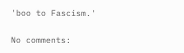'boo to Fascism.'

No comments: